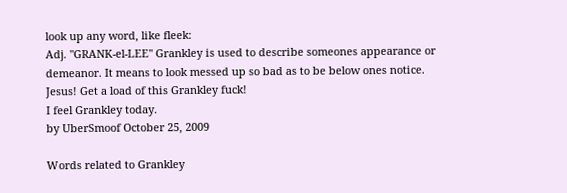look up any word, like fleek:
Adj. "GRANK-el-LEE" Grankley is used to describe someones appearance or demeanor. It means to look messed up so bad as to be below ones notice.
Jesus! Get a load of this Grankley fuck!
I feel Grankley today.
by UberSmoof October 25, 2009

Words related to Grankley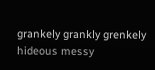grankely grankly grenkely hideous messy